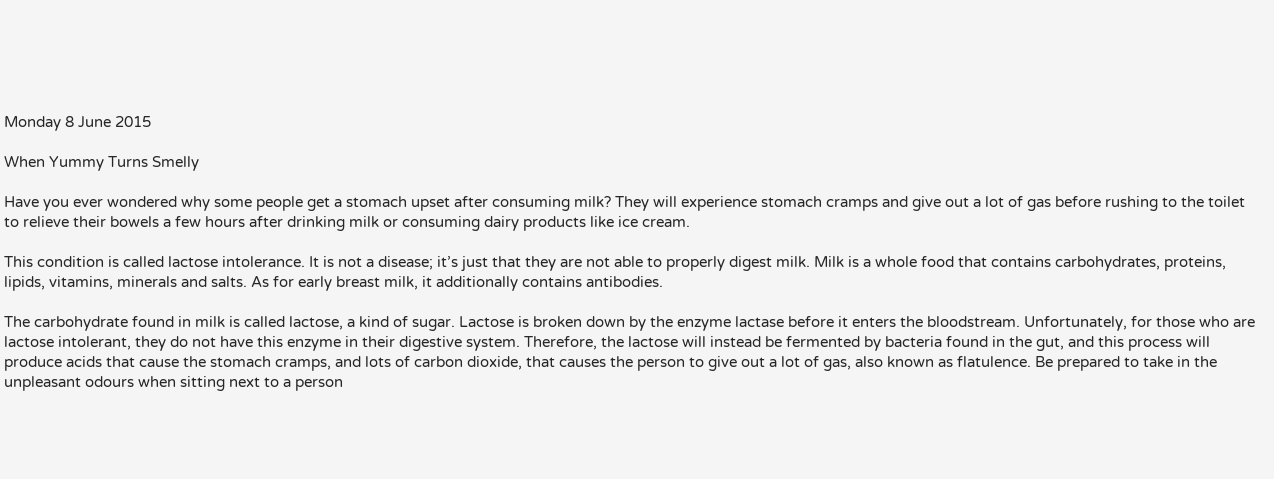Monday 8 June 2015

When Yummy Turns Smelly

Have you ever wondered why some people get a stomach upset after consuming milk? They will experience stomach cramps and give out a lot of gas before rushing to the toilet to relieve their bowels a few hours after drinking milk or consuming dairy products like ice cream.

This condition is called lactose intolerance. It is not a disease; it’s just that they are not able to properly digest milk. Milk is a whole food that contains carbohydrates, proteins, lipids, vitamins, minerals and salts. As for early breast milk, it additionally contains antibodies.

The carbohydrate found in milk is called lactose, a kind of sugar. Lactose is broken down by the enzyme lactase before it enters the bloodstream. Unfortunately, for those who are lactose intolerant, they do not have this enzyme in their digestive system. Therefore, the lactose will instead be fermented by bacteria found in the gut, and this process will produce acids that cause the stomach cramps, and lots of carbon dioxide, that causes the person to give out a lot of gas, also known as flatulence. Be prepared to take in the unpleasant odours when sitting next to a person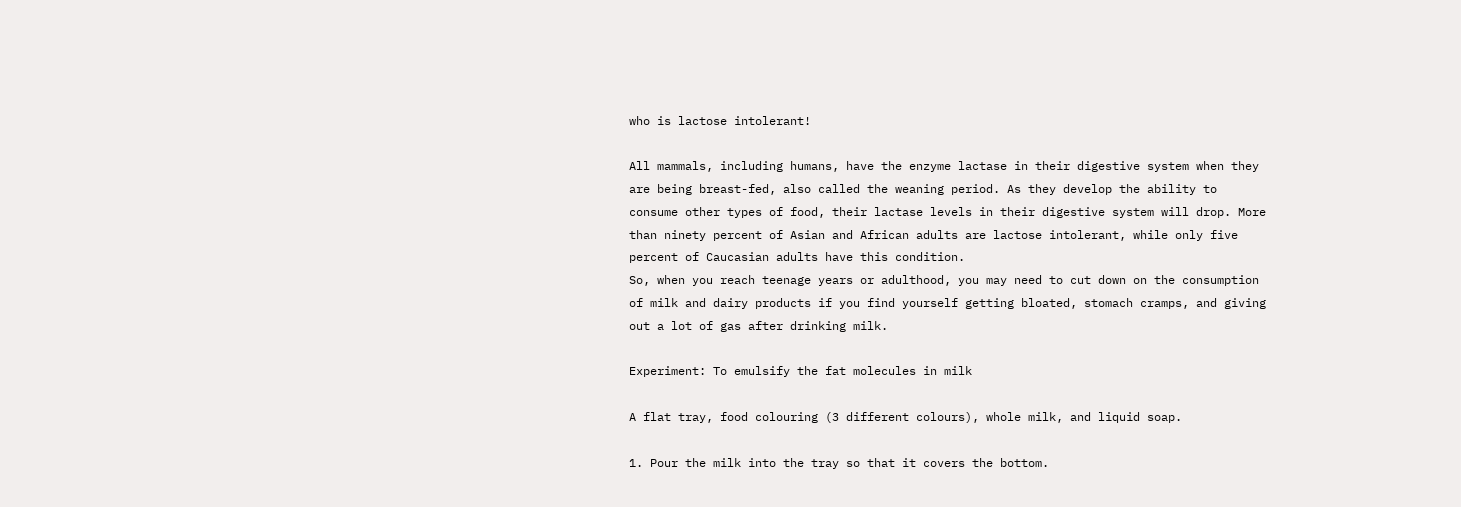who is lactose intolerant!

All mammals, including humans, have the enzyme lactase in their digestive system when they are being breast-fed, also called the weaning period. As they develop the ability to consume other types of food, their lactase levels in their digestive system will drop. More than ninety percent of Asian and African adults are lactose intolerant, while only five percent of Caucasian adults have this condition.
So, when you reach teenage years or adulthood, you may need to cut down on the consumption of milk and dairy products if you find yourself getting bloated, stomach cramps, and giving out a lot of gas after drinking milk.

Experiment: To emulsify the fat molecules in milk

A flat tray, food colouring (3 different colours), whole milk, and liquid soap.

1. Pour the milk into the tray so that it covers the bottom.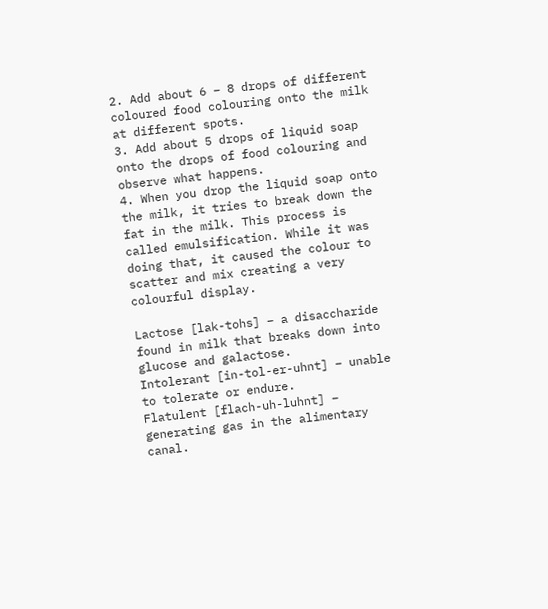2. Add about 6 – 8 drops of different coloured food colouring onto the milk at different spots.
3. Add about 5 drops of liquid soap onto the drops of food colouring and observe what happens.
4. When you drop the liquid soap onto the milk, it tries to break down the fat in the milk. This process is called emulsification. While it was doing that, it caused the colour to scatter and mix creating a very colourful display.

Lactose [lak-tohs] – a disaccharide found in milk that breaks down into glucose and galactose.
Intolerant [in-tol-er-uhnt] – unable to tolerate or endure.
Flatulent [flach-uh-luhnt] – generating gas in the alimentary canal.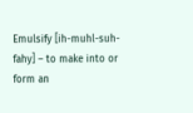Emulsify [ih-muhl-suh-fahy] – to make into or form an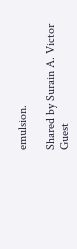emulsion.

Shared by Surain A. Victor
Guest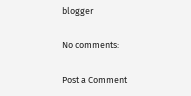blogger

No comments:

Post a Comment